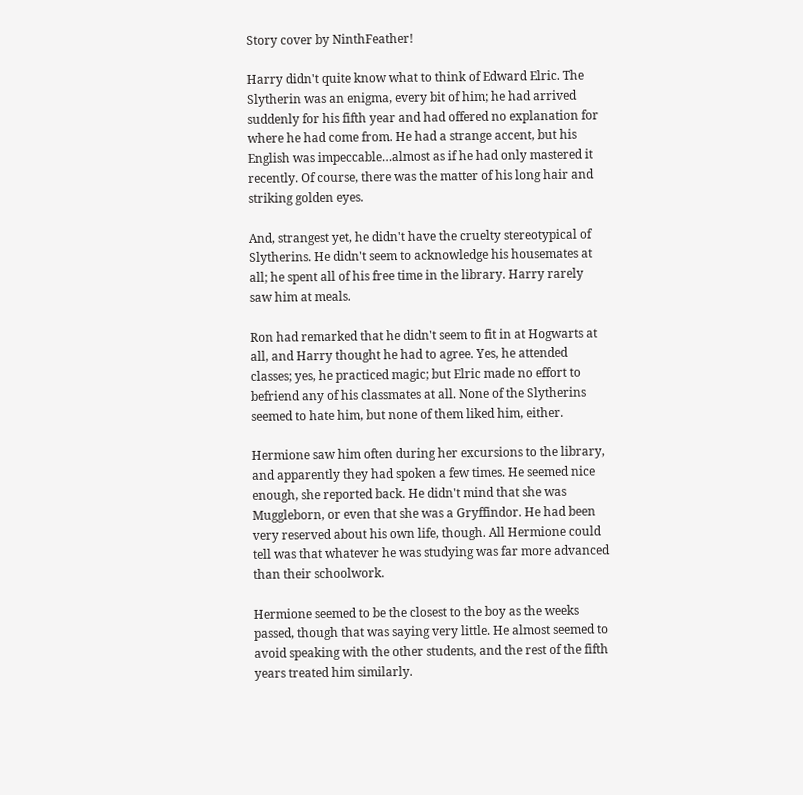Story cover by NinthFeather!

Harry didn't quite know what to think of Edward Elric. The Slytherin was an enigma, every bit of him; he had arrived suddenly for his fifth year and had offered no explanation for where he had come from. He had a strange accent, but his English was impeccable…almost as if he had only mastered it recently. Of course, there was the matter of his long hair and striking golden eyes.

And, strangest yet, he didn't have the cruelty stereotypical of Slytherins. He didn't seem to acknowledge his housemates at all; he spent all of his free time in the library. Harry rarely saw him at meals.

Ron had remarked that he didn't seem to fit in at Hogwarts at all, and Harry thought he had to agree. Yes, he attended classes; yes, he practiced magic; but Elric made no effort to befriend any of his classmates at all. None of the Slytherins seemed to hate him, but none of them liked him, either.

Hermione saw him often during her excursions to the library, and apparently they had spoken a few times. He seemed nice enough, she reported back. He didn't mind that she was Muggleborn, or even that she was a Gryffindor. He had been very reserved about his own life, though. All Hermione could tell was that whatever he was studying was far more advanced than their schoolwork.

Hermione seemed to be the closest to the boy as the weeks passed, though that was saying very little. He almost seemed to avoid speaking with the other students, and the rest of the fifth years treated him similarly.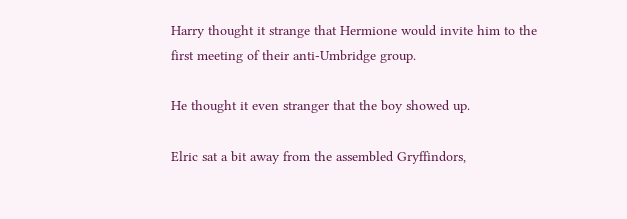Harry thought it strange that Hermione would invite him to the first meeting of their anti-Umbridge group.

He thought it even stranger that the boy showed up.

Elric sat a bit away from the assembled Gryffindors,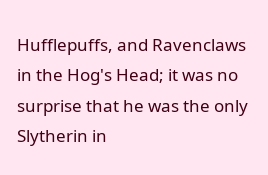Hufflepuffs, and Ravenclaws in the Hog's Head; it was no surprise that he was the only Slytherin in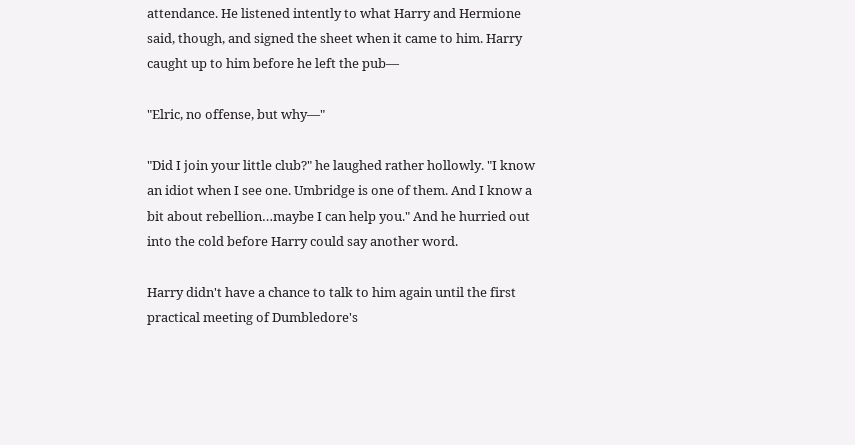attendance. He listened intently to what Harry and Hermione said, though, and signed the sheet when it came to him. Harry caught up to him before he left the pub—

"Elric, no offense, but why—"

"Did I join your little club?" he laughed rather hollowly. "I know an idiot when I see one. Umbridge is one of them. And I know a bit about rebellion…maybe I can help you." And he hurried out into the cold before Harry could say another word.

Harry didn't have a chance to talk to him again until the first practical meeting of Dumbledore's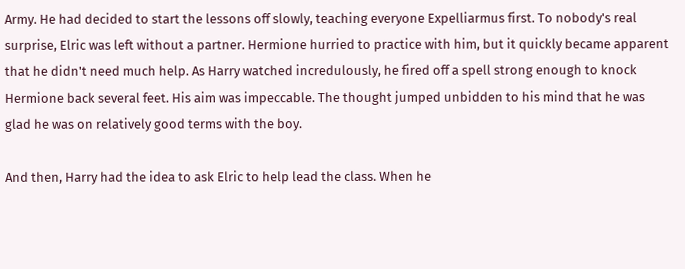Army. He had decided to start the lessons off slowly, teaching everyone Expelliarmus first. To nobody's real surprise, Elric was left without a partner. Hermione hurried to practice with him, but it quickly became apparent that he didn't need much help. As Harry watched incredulously, he fired off a spell strong enough to knock Hermione back several feet. His aim was impeccable. The thought jumped unbidden to his mind that he was glad he was on relatively good terms with the boy.

And then, Harry had the idea to ask Elric to help lead the class. When he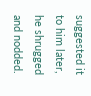suggested it to him later, he shrugged and nodded.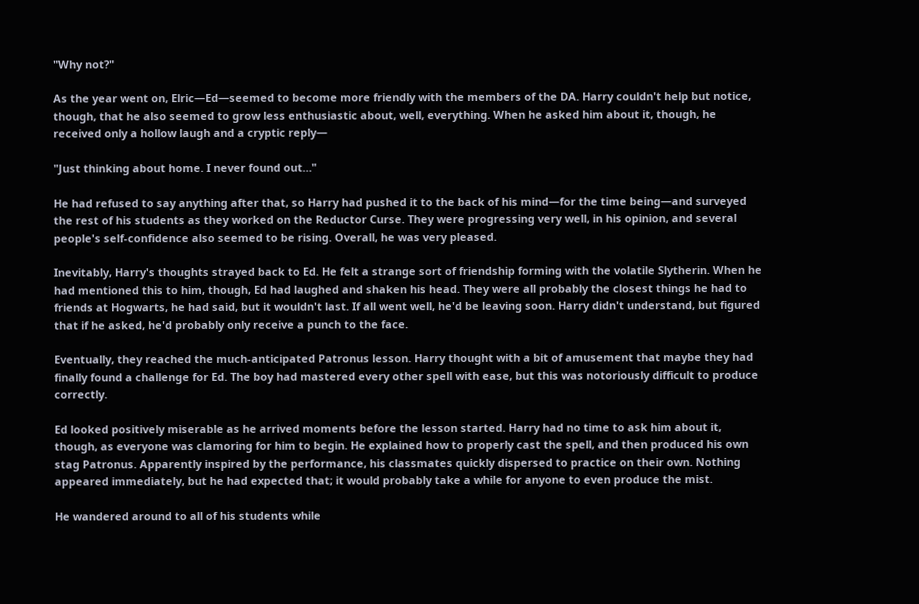"Why not?"

As the year went on, Elric—Ed—seemed to become more friendly with the members of the DA. Harry couldn't help but notice, though, that he also seemed to grow less enthusiastic about, well, everything. When he asked him about it, though, he received only a hollow laugh and a cryptic reply—

"Just thinking about home. I never found out…"

He had refused to say anything after that, so Harry had pushed it to the back of his mind—for the time being—and surveyed the rest of his students as they worked on the Reductor Curse. They were progressing very well, in his opinion, and several people's self-confidence also seemed to be rising. Overall, he was very pleased.

Inevitably, Harry's thoughts strayed back to Ed. He felt a strange sort of friendship forming with the volatile Slytherin. When he had mentioned this to him, though, Ed had laughed and shaken his head. They were all probably the closest things he had to friends at Hogwarts, he had said, but it wouldn't last. If all went well, he'd be leaving soon. Harry didn't understand, but figured that if he asked, he'd probably only receive a punch to the face.

Eventually, they reached the much-anticipated Patronus lesson. Harry thought with a bit of amusement that maybe they had finally found a challenge for Ed. The boy had mastered every other spell with ease, but this was notoriously difficult to produce correctly.

Ed looked positively miserable as he arrived moments before the lesson started. Harry had no time to ask him about it, though, as everyone was clamoring for him to begin. He explained how to properly cast the spell, and then produced his own stag Patronus. Apparently inspired by the performance, his classmates quickly dispersed to practice on their own. Nothing appeared immediately, but he had expected that; it would probably take a while for anyone to even produce the mist.

He wandered around to all of his students while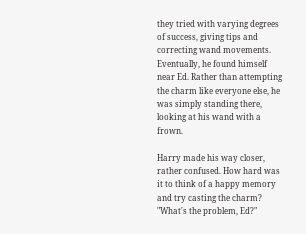they tried with varying degrees of success, giving tips and correcting wand movements. Eventually, he found himself near Ed. Rather than attempting the charm like everyone else, he was simply standing there, looking at his wand with a frown.

Harry made his way closer, rather confused. How hard was it to think of a happy memory and try casting the charm? "What's the problem, Ed?"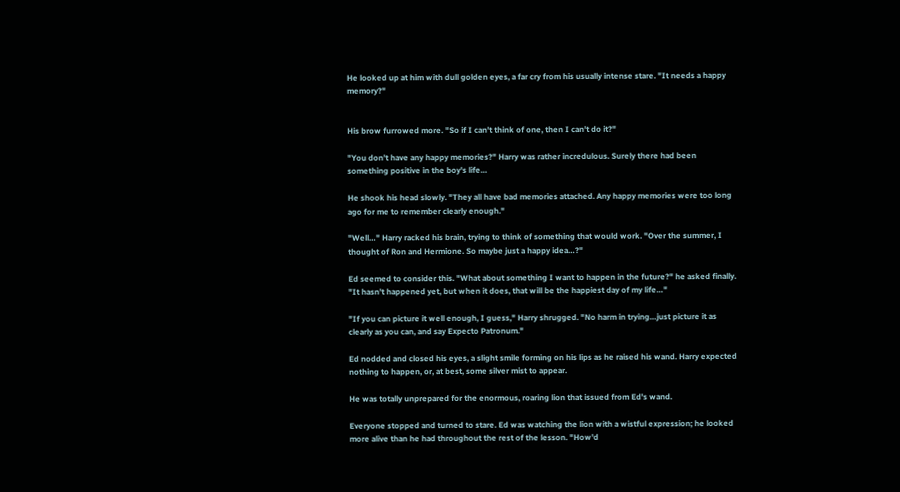He looked up at him with dull golden eyes, a far cry from his usually intense stare. "It needs a happy memory?"


His brow furrowed more. "So if I can't think of one, then I can't do it?"

"You don't have any happy memories?" Harry was rather incredulous. Surely there had been something positive in the boy's life…

He shook his head slowly. "They all have bad memories attached. Any happy memories were too long ago for me to remember clearly enough."

"Well…" Harry racked his brain, trying to think of something that would work. "Over the summer, I thought of Ron and Hermione. So maybe just a happy idea…?"

Ed seemed to consider this. "What about something I want to happen in the future?" he asked finally. "It hasn't happened yet, but when it does, that will be the happiest day of my life…"

"If you can picture it well enough, I guess," Harry shrugged. "No harm in trying…just picture it as clearly as you can, and say Expecto Patronum."

Ed nodded and closed his eyes, a slight smile forming on his lips as he raised his wand. Harry expected nothing to happen, or, at best, some silver mist to appear.

He was totally unprepared for the enormous, roaring lion that issued from Ed's wand.

Everyone stopped and turned to stare. Ed was watching the lion with a wistful expression; he looked more alive than he had throughout the rest of the lesson. "How'd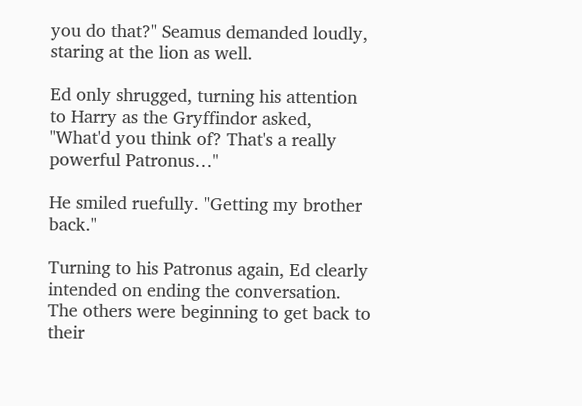you do that?" Seamus demanded loudly, staring at the lion as well.

Ed only shrugged, turning his attention to Harry as the Gryffindor asked, "What'd you think of? That's a really powerful Patronus…"

He smiled ruefully. "Getting my brother back."

Turning to his Patronus again, Ed clearly intended on ending the conversation. The others were beginning to get back to their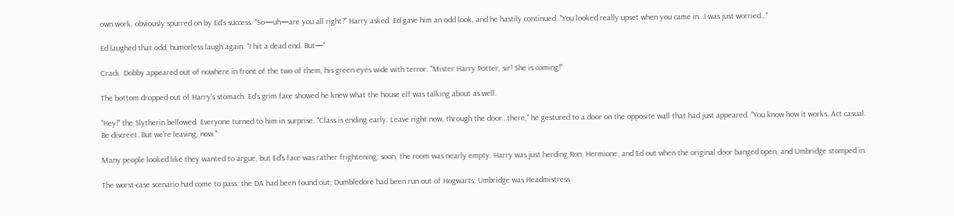own work, obviously spurred on by Ed's success. "So—uh—are you all right?" Harry asked. Ed gave him an odd look, and he hastily continued, "You looked really upset when you came in…I was just worried…"

Ed laughed that odd, humorless laugh again. "I hit a dead end. But—"

Crack. Dobby appeared out of nowhere in front of the two of them, his green eyes wide with terror. "Mister Harry Potter, sir! She is coming!"

The bottom dropped out of Harry's stomach. Ed's grim face showed he knew what the house elf was talking about as well.

"Hey!" the Slytherin bellowed. Everyone turned to him in surprise. "Class is ending early. Leave right now, through the door…there," he gestured to a door on the opposite wall that had just appeared. "You know how it works. Act casual. Be discreet. But we're leaving, now."

Many people looked like they wanted to argue, but Ed's face was rather frightening; soon, the room was nearly empty. Harry was just herding Ron, Hermione, and Ed out when the original door banged open, and Umbridge stomped in.

The worst-case scenario had come to pass: the DA had been found out; Dumbledore had been run out of Hogwarts; Umbridge was Headmistress.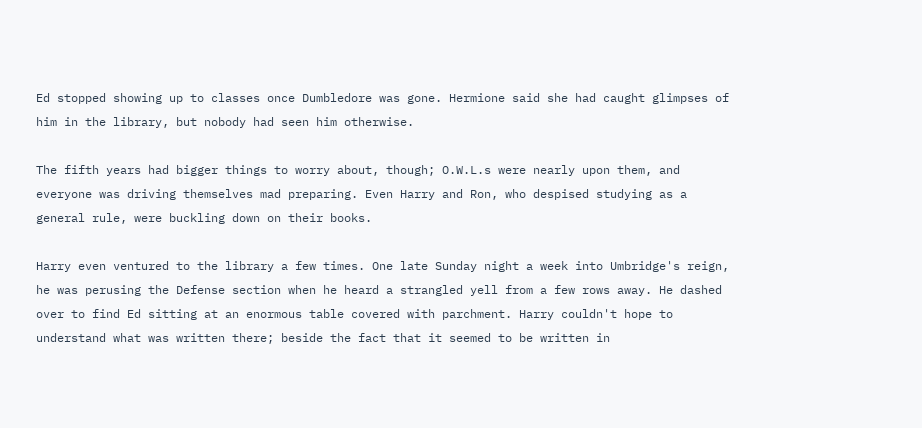Ed stopped showing up to classes once Dumbledore was gone. Hermione said she had caught glimpses of him in the library, but nobody had seen him otherwise.

The fifth years had bigger things to worry about, though; O.W.L.s were nearly upon them, and everyone was driving themselves mad preparing. Even Harry and Ron, who despised studying as a general rule, were buckling down on their books.

Harry even ventured to the library a few times. One late Sunday night a week into Umbridge's reign, he was perusing the Defense section when he heard a strangled yell from a few rows away. He dashed over to find Ed sitting at an enormous table covered with parchment. Harry couldn't hope to understand what was written there; beside the fact that it seemed to be written in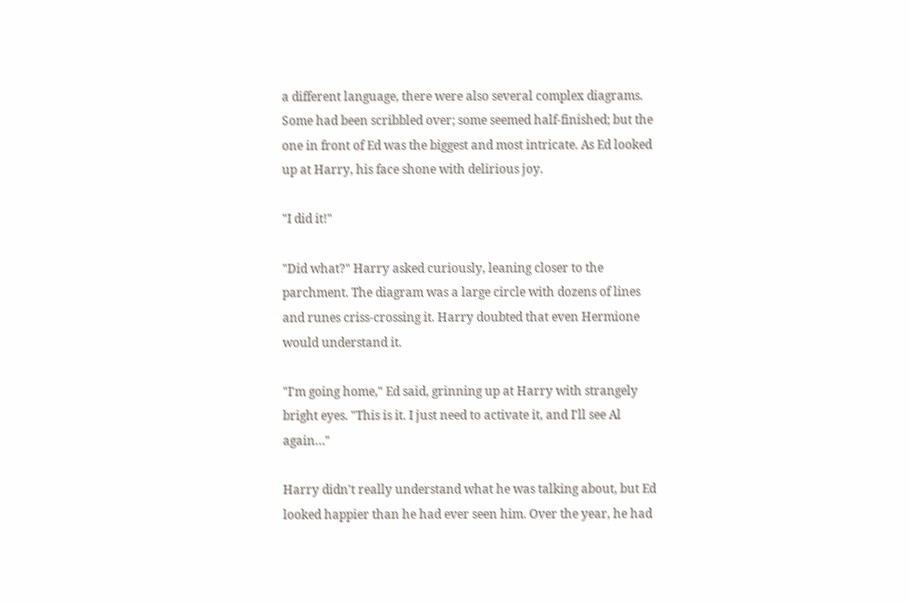a different language, there were also several complex diagrams. Some had been scribbled over; some seemed half-finished; but the one in front of Ed was the biggest and most intricate. As Ed looked up at Harry, his face shone with delirious joy.

"I did it!"

"Did what?" Harry asked curiously, leaning closer to the parchment. The diagram was a large circle with dozens of lines and runes criss-crossing it. Harry doubted that even Hermione would understand it.

"I'm going home," Ed said, grinning up at Harry with strangely bright eyes. "This is it. I just need to activate it, and I'll see Al again…"

Harry didn't really understand what he was talking about, but Ed looked happier than he had ever seen him. Over the year, he had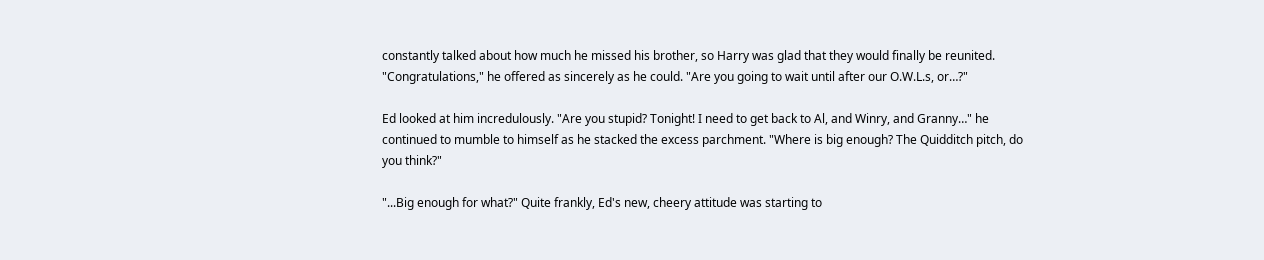constantly talked about how much he missed his brother, so Harry was glad that they would finally be reunited. "Congratulations," he offered as sincerely as he could. "Are you going to wait until after our O.W.L.s, or…?"

Ed looked at him incredulously. "Are you stupid? Tonight! I need to get back to Al, and Winry, and Granny…" he continued to mumble to himself as he stacked the excess parchment. "Where is big enough? The Quidditch pitch, do you think?"

"...Big enough for what?" Quite frankly, Ed's new, cheery attitude was starting to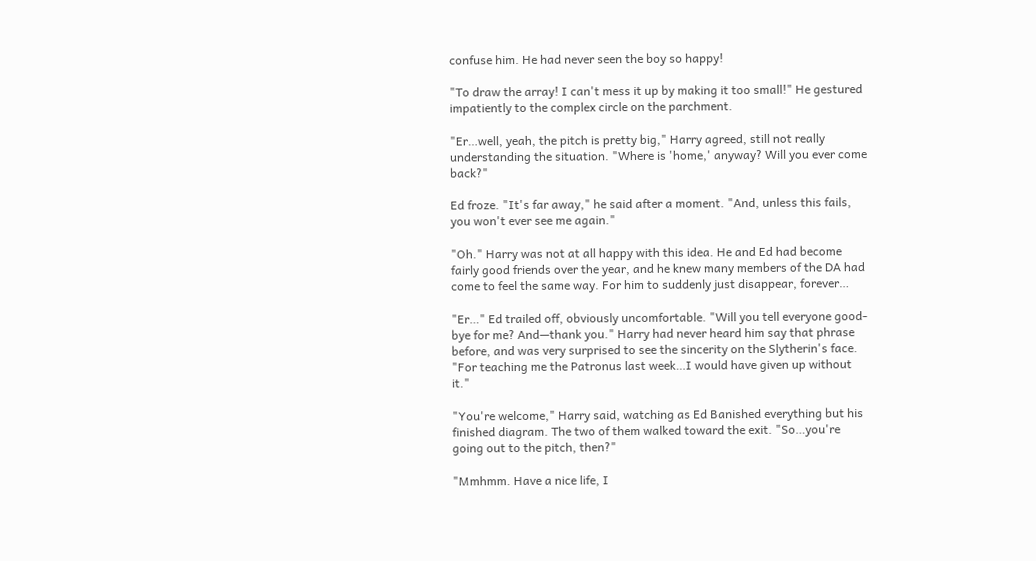confuse him. He had never seen the boy so happy!

"To draw the array! I can't mess it up by making it too small!" He gestured impatiently to the complex circle on the parchment.

"Er…well, yeah, the pitch is pretty big," Harry agreed, still not really understanding the situation. "Where is 'home,' anyway? Will you ever come back?"

Ed froze. "It's far away," he said after a moment. "And, unless this fails, you won't ever see me again."

"Oh." Harry was not at all happy with this idea. He and Ed had become fairly good friends over the year, and he knew many members of the DA had come to feel the same way. For him to suddenly just disappear, forever…

"Er…" Ed trailed off, obviously uncomfortable. "Will you tell everyone good-bye for me? And—thank you." Harry had never heard him say that phrase before, and was very surprised to see the sincerity on the Slytherin's face. "For teaching me the Patronus last week…I would have given up without it."

"You're welcome," Harry said, watching as Ed Banished everything but his finished diagram. The two of them walked toward the exit. "So…you're going out to the pitch, then?"

"Mmhmm. Have a nice life, I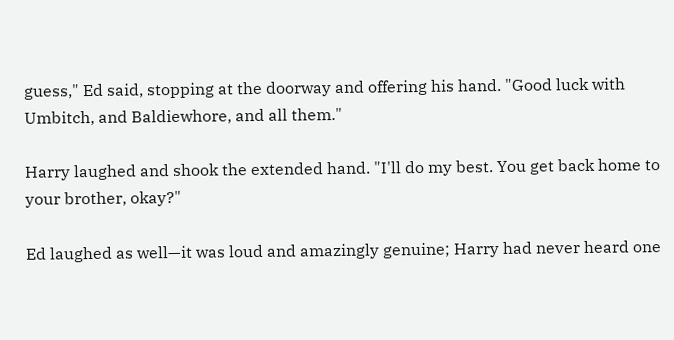guess," Ed said, stopping at the doorway and offering his hand. "Good luck with Umbitch, and Baldiewhore, and all them."

Harry laughed and shook the extended hand. "I'll do my best. You get back home to your brother, okay?"

Ed laughed as well—it was loud and amazingly genuine; Harry had never heard one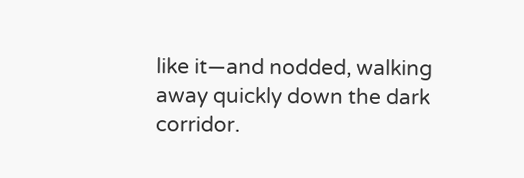like it—and nodded, walking away quickly down the dark corridor.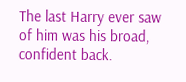The last Harry ever saw of him was his broad, confident back.